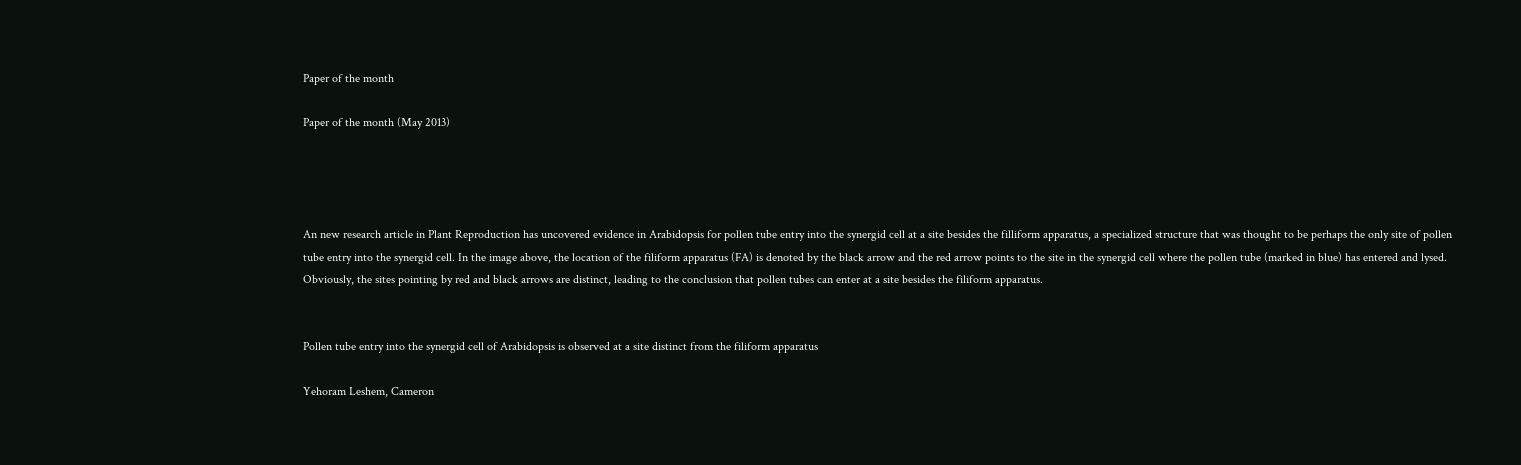Paper of the month

Paper of the month (May 2013)




An new research article in Plant Reproduction has uncovered evidence in Arabidopsis for pollen tube entry into the synergid cell at a site besides the filliform apparatus, a specialized structure that was thought to be perhaps the only site of pollen tube entry into the synergid cell. In the image above, the location of the filiform apparatus (FA) is denoted by the black arrow and the red arrow points to the site in the synergid cell where the pollen tube (marked in blue) has entered and lysed. Obviously, the sites pointing by red and black arrows are distinct, leading to the conclusion that pollen tubes can enter at a site besides the filiform apparatus.


Pollen tube entry into the synergid cell of Arabidopsis is observed at a site distinct from the filiform apparatus

Yehoram Leshem, Cameron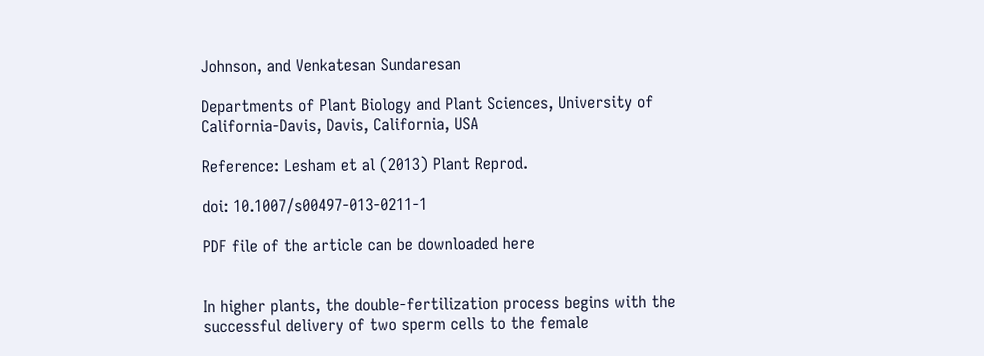Johnson, and Venkatesan Sundaresan

Departments of Plant Biology and Plant Sciences, University of California-Davis, Davis, California, USA

Reference: Lesham et al (2013) Plant Reprod.

doi: 10.1007/s00497-013-0211-1

PDF file of the article can be downloaded here


In higher plants, the double-fertilization process begins with the successful delivery of two sperm cells to the female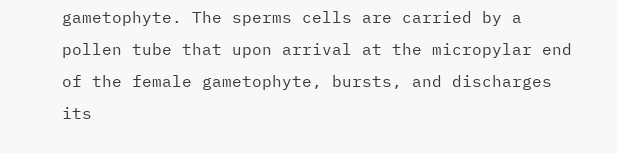gametophyte. The sperms cells are carried by a pollen tube that upon arrival at the micropylar end of the female gametophyte, bursts, and discharges its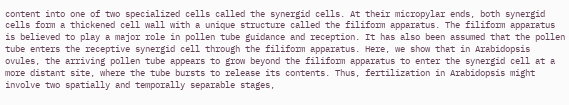content into one of two specialized cells called the synergid cells. At their micropylar ends, both synergid cells form a thickened cell wall with a unique structure called the filiform apparatus. The filiform apparatus is believed to play a major role in pollen tube guidance and reception. It has also been assumed that the pollen tube enters the receptive synergid cell through the filiform apparatus. Here, we show that in Arabidopsis ovules, the arriving pollen tube appears to grow beyond the filiform apparatus to enter the synergid cell at a more distant site, where the tube bursts to release its contents. Thus, fertilization in Arabidopsis might involve two spatially and temporally separable stages,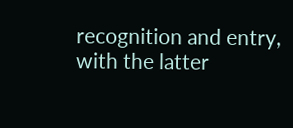recognition and entry, with the latter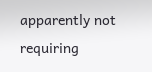apparently not requiring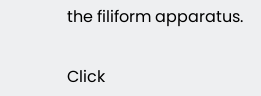the filiform apparatus.


Click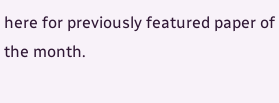here for previously featured paper of the month.